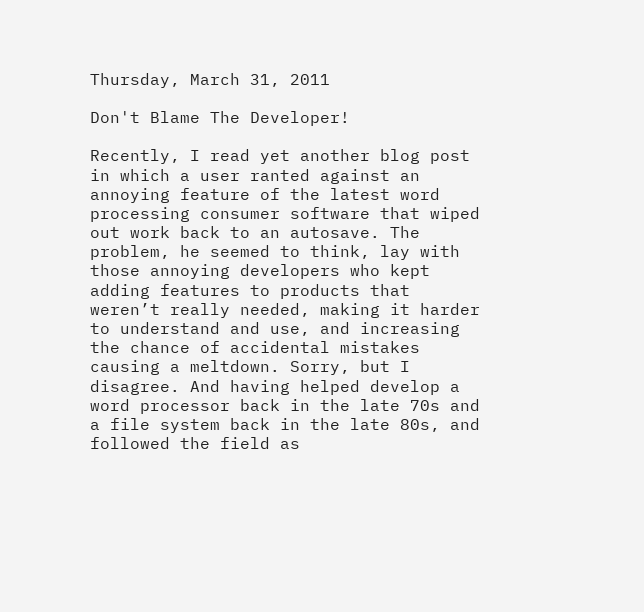Thursday, March 31, 2011

Don't Blame The Developer!

Recently, I read yet another blog post in which a user ranted against an annoying feature of the latest word processing consumer software that wiped out work back to an autosave. The problem, he seemed to think, lay with those annoying developers who kept adding features to products that weren’t really needed, making it harder to understand and use, and increasing the chance of accidental mistakes causing a meltdown. Sorry, but I disagree. And having helped develop a word processor back in the late 70s and a file system back in the late 80s, and followed the field as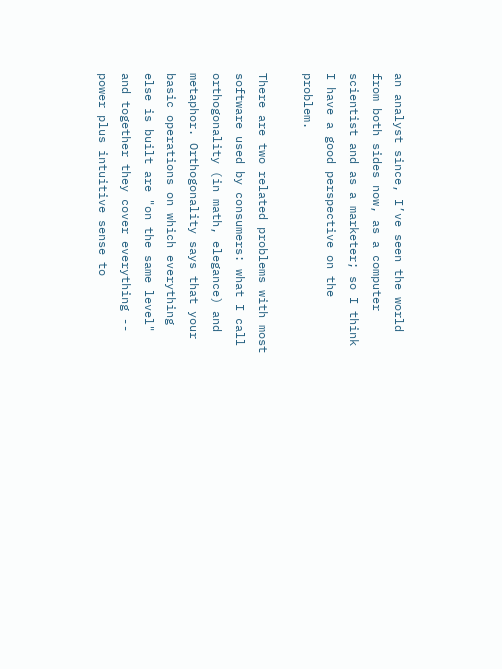an analyst since, I’ve seen the world from both sides now, as a computer scientist and as a marketer; so I think I have a good perspective on the problem.

There are two related problems with most software used by consumers: what I call orthogonality (in math, elegance) and metaphor. Orthogonality says that your basic operations on which everything else is built are "on the same level" and together they cover everything -- power plus intuitive sense to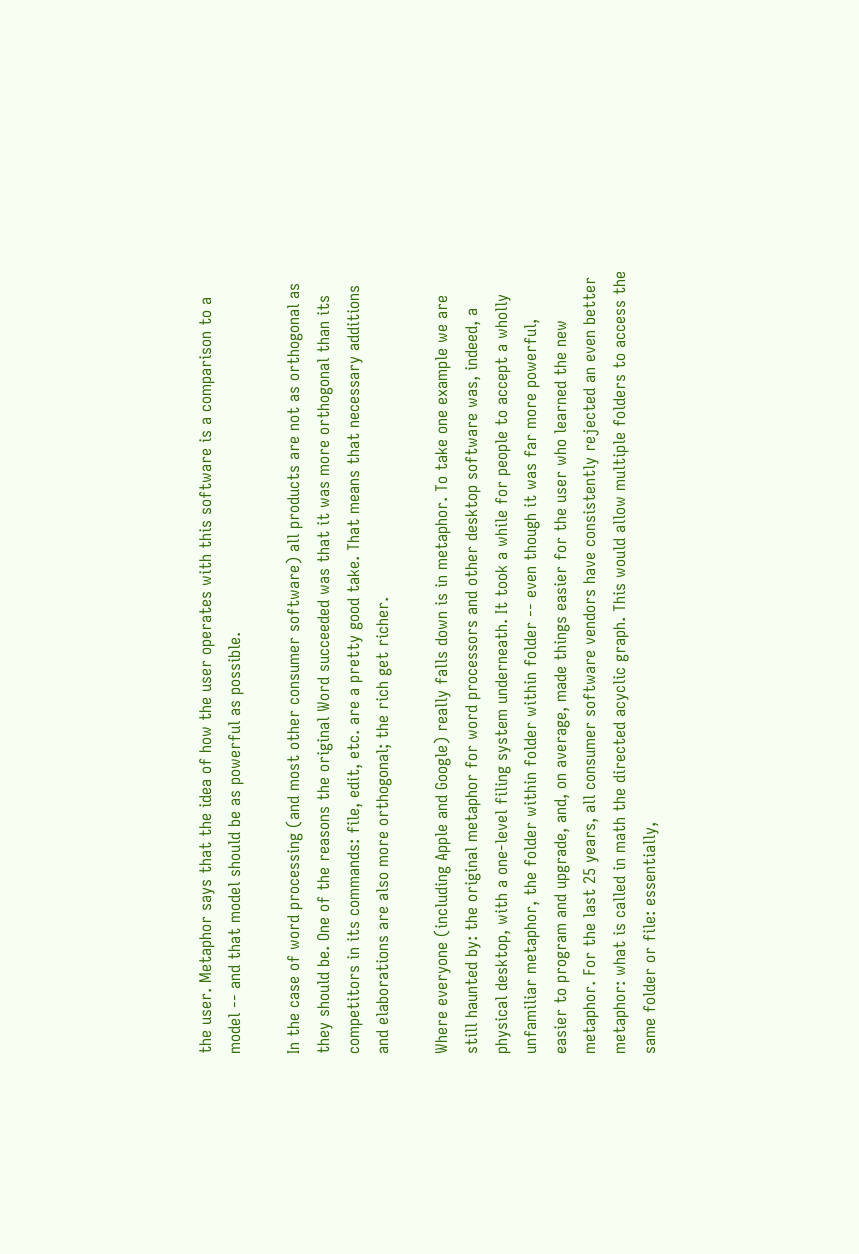the user. Metaphor says that the idea of how the user operates with this software is a comparison to a model -- and that model should be as powerful as possible.

In the case of word processing (and most other consumer software) all products are not as orthogonal as they should be. One of the reasons the original Word succeeded was that it was more orthogonal than its competitors in its commands: file, edit, etc. are a pretty good take. That means that necessary additions and elaborations are also more orthogonal; the rich get richer.

Where everyone (including Apple and Google) really falls down is in metaphor. To take one example we are still haunted by: the original metaphor for word processors and other desktop software was, indeed, a physical desktop, with a one-level filing system underneath. It took a while for people to accept a wholly unfamiliar metaphor, the folder within folder within folder -- even though it was far more powerful, easier to program and upgrade, and, on average, made things easier for the user who learned the new metaphor. For the last 25 years, all consumer software vendors have consistently rejected an even better metaphor: what is called in math the directed acyclic graph. This would allow multiple folders to access the same folder or file: essentially,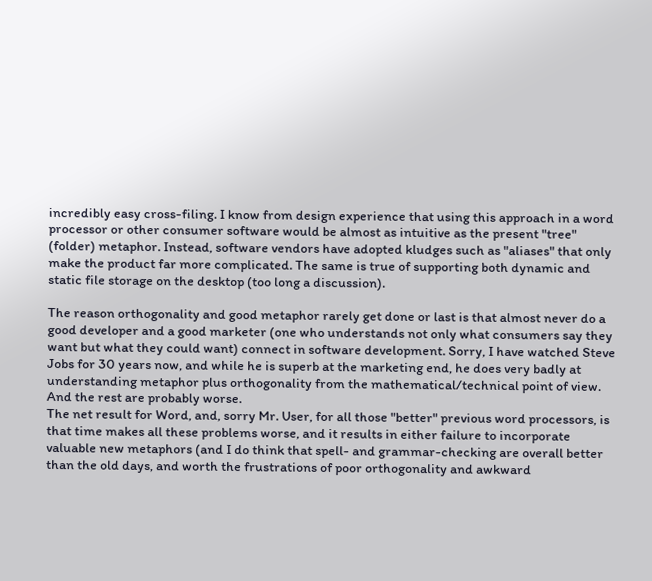incredibly easy cross-filing. I know from design experience that using this approach in a word processor or other consumer software would be almost as intuitive as the present "tree" (folder) metaphor. Instead, software vendors have adopted kludges such as "aliases" that only make the product far more complicated. The same is true of supporting both dynamic and static file storage on the desktop (too long a discussion).

The reason orthogonality and good metaphor rarely get done or last is that almost never do a good developer and a good marketer (one who understands not only what consumers say they want but what they could want) connect in software development. Sorry, I have watched Steve Jobs for 30 years now, and while he is superb at the marketing end, he does very badly at understanding metaphor plus orthogonality from the mathematical/technical point of view. And the rest are probably worse.
The net result for Word, and, sorry Mr. User, for all those "better" previous word processors, is that time makes all these problems worse, and it results in either failure to incorporate valuable new metaphors (and I do think that spell- and grammar-checking are overall better than the old days, and worth the frustrations of poor orthogonality and awkward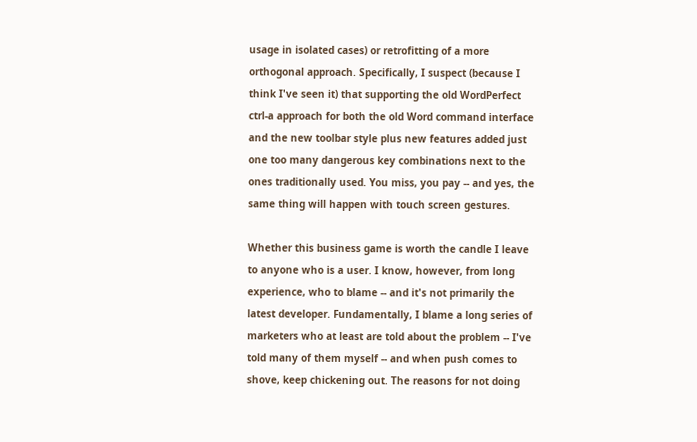usage in isolated cases) or retrofitting of a more orthogonal approach. Specifically, I suspect (because I think I've seen it) that supporting the old WordPerfect ctrl-a approach for both the old Word command interface and the new toolbar style plus new features added just one too many dangerous key combinations next to the ones traditionally used. You miss, you pay -- and yes, the same thing will happen with touch screen gestures.

Whether this business game is worth the candle I leave to anyone who is a user. I know, however, from long experience, who to blame -- and it's not primarily the latest developer. Fundamentally, I blame a long series of marketers who at least are told about the problem -- I've told many of them myself -- and when push comes to shove, keep chickening out. The reasons for not doing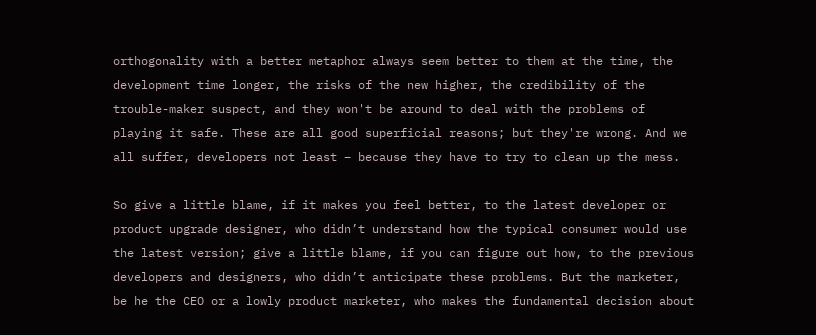orthogonality with a better metaphor always seem better to them at the time, the development time longer, the risks of the new higher, the credibility of the trouble-maker suspect, and they won't be around to deal with the problems of playing it safe. These are all good superficial reasons; but they're wrong. And we all suffer, developers not least – because they have to try to clean up the mess.

So give a little blame, if it makes you feel better, to the latest developer or product upgrade designer, who didn’t understand how the typical consumer would use the latest version; give a little blame, if you can figure out how, to the previous developers and designers, who didn’t anticipate these problems. But the marketer, be he the CEO or a lowly product marketer, who makes the fundamental decision about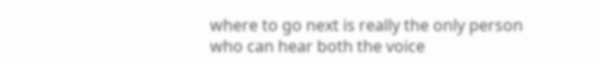where to go next is really the only person who can hear both the voice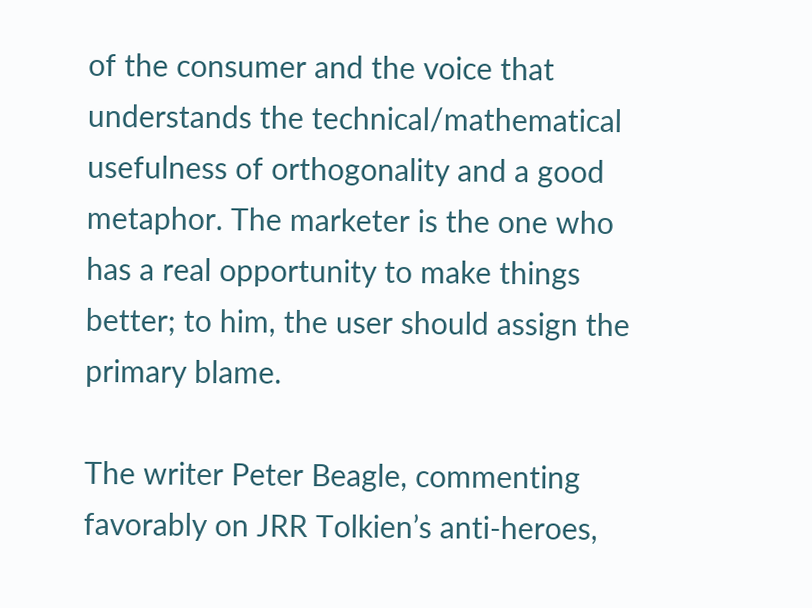of the consumer and the voice that understands the technical/mathematical usefulness of orthogonality and a good metaphor. The marketer is the one who has a real opportunity to make things better; to him, the user should assign the primary blame.

The writer Peter Beagle, commenting favorably on JRR Tolkien’s anti-heroes,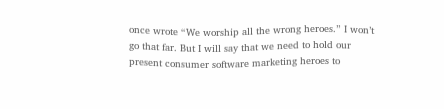once wrote “We worship all the wrong heroes.” I won’t go that far. But I will say that we need to hold our present consumer software marketing heroes to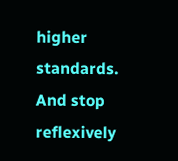higher standards. And stop reflexively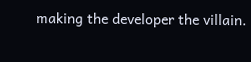making the developer the villain.